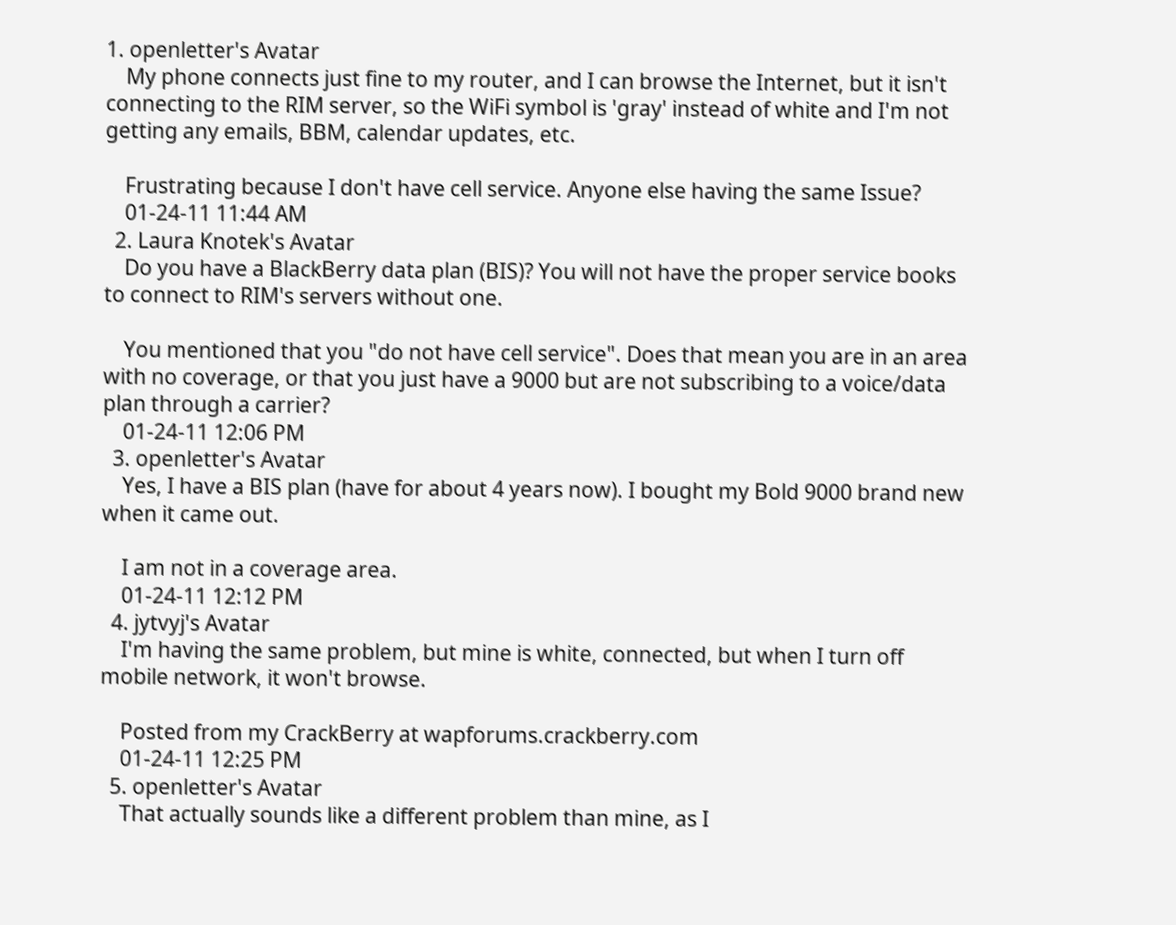1. openletter's Avatar
    My phone connects just fine to my router, and I can browse the Internet, but it isn't connecting to the RIM server, so the WiFi symbol is 'gray' instead of white and I'm not getting any emails, BBM, calendar updates, etc.

    Frustrating because I don't have cell service. Anyone else having the same Issue?
    01-24-11 11:44 AM
  2. Laura Knotek's Avatar
    Do you have a BlackBerry data plan (BIS)? You will not have the proper service books to connect to RIM's servers without one.

    You mentioned that you "do not have cell service". Does that mean you are in an area with no coverage, or that you just have a 9000 but are not subscribing to a voice/data plan through a carrier?
    01-24-11 12:06 PM
  3. openletter's Avatar
    Yes, I have a BIS plan (have for about 4 years now). I bought my Bold 9000 brand new when it came out.

    I am not in a coverage area.
    01-24-11 12:12 PM
  4. jytvyj's Avatar
    I'm having the same problem, but mine is white, connected, but when I turn off mobile network, it won't browse.

    Posted from my CrackBerry at wapforums.crackberry.com
    01-24-11 12:25 PM
  5. openletter's Avatar
    That actually sounds like a different problem than mine, as I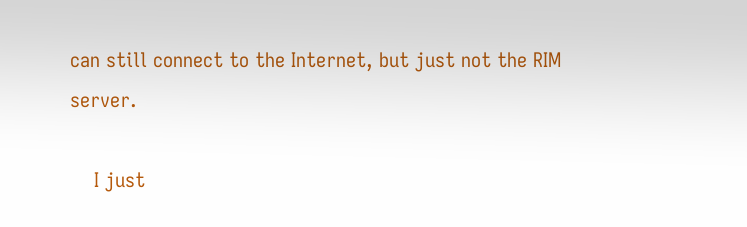can still connect to the Internet, but just not the RIM server.

    I just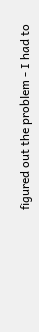figured out the problem - I had to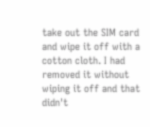take out the SIM card and wipe it off with a cotton cloth. I had removed it without wiping it off and that didn't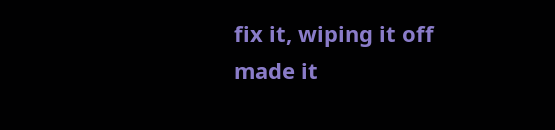fix it, wiping it off made it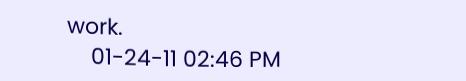work.
    01-24-11 02:46 PM